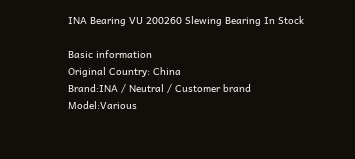INA Bearing VU 200260 Slewing Bearing In Stock

Basic information
Original Country: China
Brand:INA / Neutral / Customer brand
Model:Various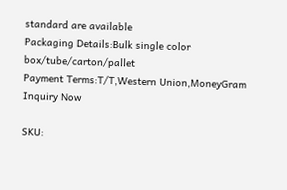standard are available
Packaging Details:Bulk single color box/tube/carton/pallet
Payment Terms:T/T,Western Union,MoneyGram
Inquiry Now

SKU: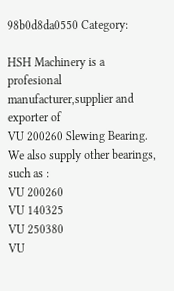98b0d8da0550 Category:

HSH Machinery is a profesional manufacturer,supplier and exporter of
VU 200260 Slewing Bearing.
We also supply other bearings, such as :
VU 200260
VU 140325
VU 250380
VU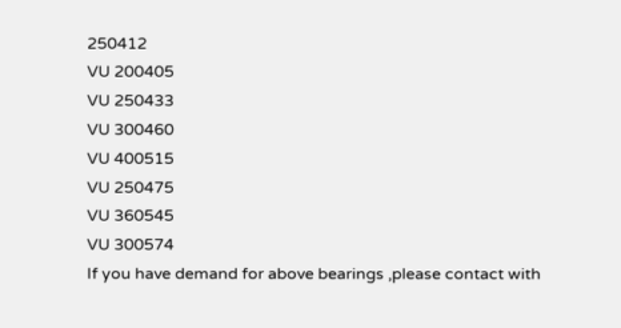250412
VU 200405
VU 250433
VU 300460
VU 400515
VU 250475
VU 360545
VU 300574
If you have demand for above bearings ,please contact with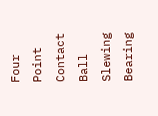Four Point Contact Ball Slewing Bearing